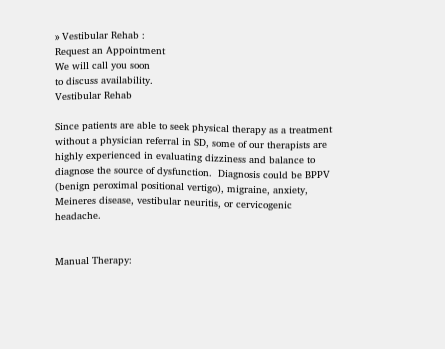» Vestibular Rehab :
Request an Appointment
We will call you soon
to discuss availability.
Vestibular Rehab

Since patients are able to seek physical therapy as a treatment without a physician referral in SD, some of our therapists are highly experienced in evaluating dizziness and balance to diagnose the source of dysfunction.  Diagnosis could be BPPV (benign peroximal positional vertigo), migraine, anxiety, Meineres disease, vestibular neuritis, or cervicogenic headache.


Manual Therapy: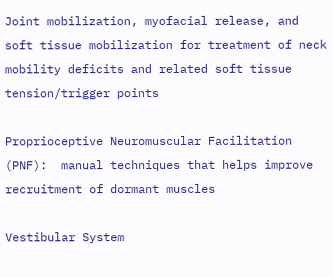Joint mobilization, myofacial release, and soft tissue mobilization for treatment of neck mobility deficits and related soft tissue tension/trigger points

Proprioceptive Neuromuscular Facilitation (PNF):  manual techniques that helps improve recruitment of dormant muscles

Vestibular System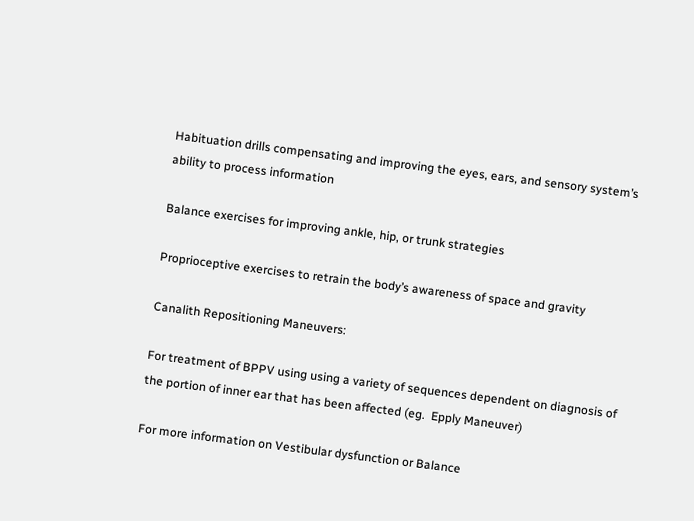Habituation drills compensating and improving the eyes, ears, and sensory system’s ability to process information

Balance exercises for improving ankle, hip, or trunk strategies

Proprioceptive exercises to retrain the body’s awareness of space and gravity

Canalith Repositioning Maneuvers:

For treatment of BPPV using using a variety of sequences dependent on diagnosis of the portion of inner ear that has been affected (eg.  Epply Maneuver)

For more information on Vestibular dysfunction or Balance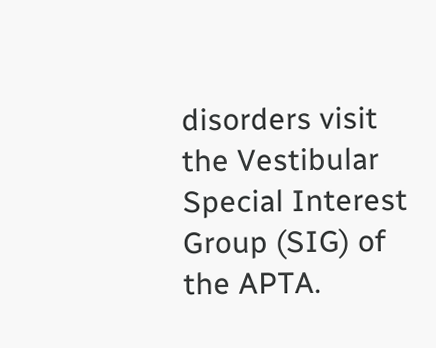disorders visit the Vestibular Special Interest Group (SIG) of the APTA.